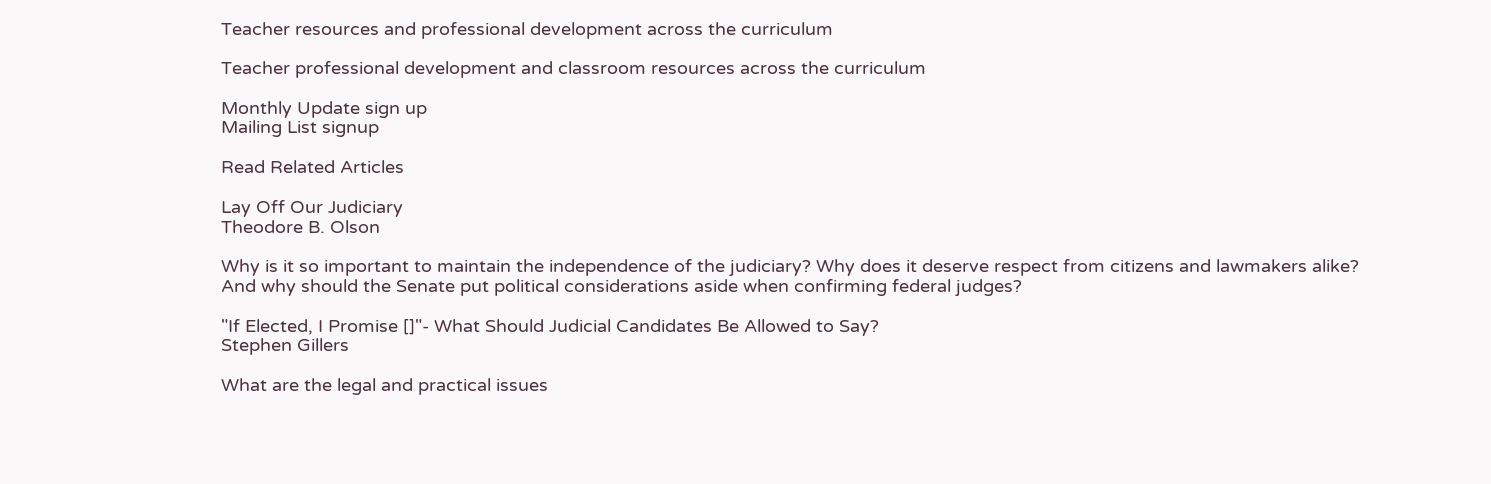Teacher resources and professional development across the curriculum

Teacher professional development and classroom resources across the curriculum

Monthly Update sign up
Mailing List signup

Read Related Articles

Lay Off Our Judiciary
Theodore B. Olson

Why is it so important to maintain the independence of the judiciary? Why does it deserve respect from citizens and lawmakers alike? And why should the Senate put political considerations aside when confirming federal judges?

"If Elected, I Promise []"- What Should Judicial Candidates Be Allowed to Say?
Stephen Gillers

What are the legal and practical issues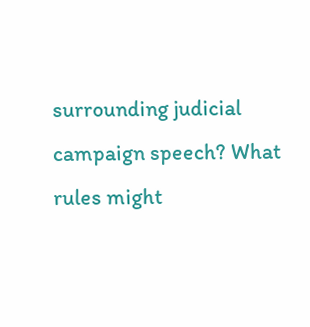surrounding judicial campaign speech? What rules might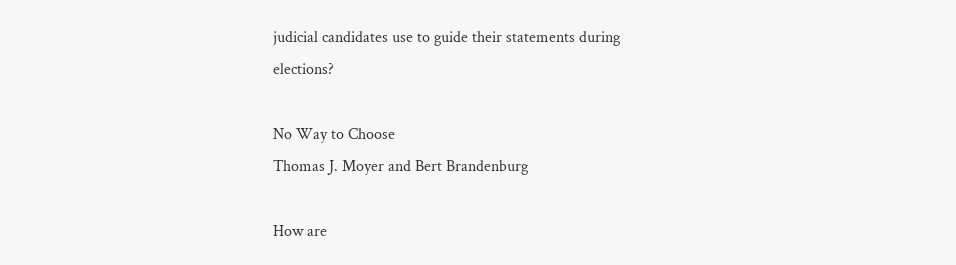judicial candidates use to guide their statements during elections?

No Way to Choose
Thomas J. Moyer and Bert Brandenburg

How are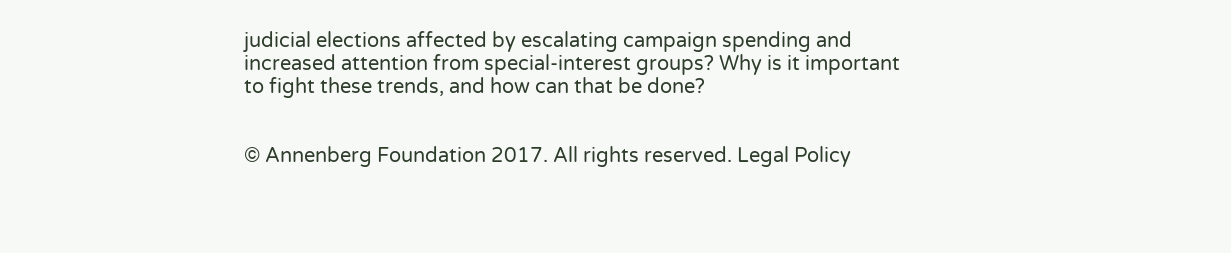judicial elections affected by escalating campaign spending and increased attention from special-interest groups? Why is it important to fight these trends, and how can that be done?


© Annenberg Foundation 2017. All rights reserved. Legal Policy